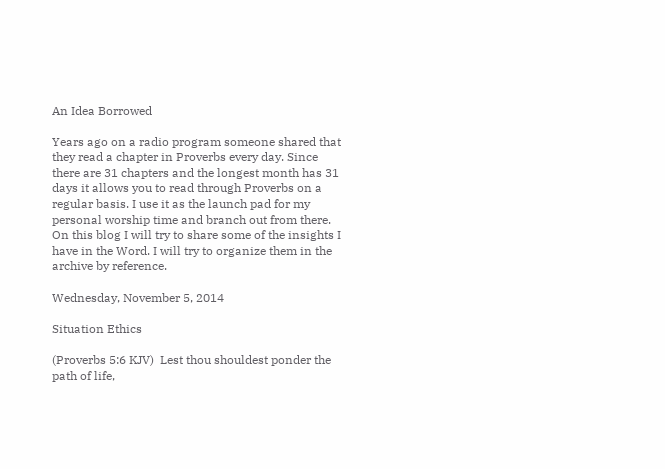An Idea Borrowed

Years ago on a radio program someone shared that they read a chapter in Proverbs every day. Since there are 31 chapters and the longest month has 31 days it allows you to read through Proverbs on a regular basis. I use it as the launch pad for my personal worship time and branch out from there. On this blog I will try to share some of the insights I have in the Word. I will try to organize them in the archive by reference.

Wednesday, November 5, 2014

Situation Ethics

(Proverbs 5:6 KJV)  Lest thou shouldest ponder the path of life,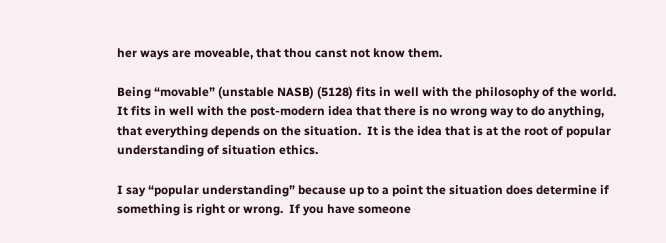her ways are moveable, that thou canst not know them.

Being “movable” (unstable NASB) (5128) fits in well with the philosophy of the world.  It fits in well with the post-modern idea that there is no wrong way to do anything, that everything depends on the situation.  It is the idea that is at the root of popular understanding of situation ethics.

I say “popular understanding” because up to a point the situation does determine if something is right or wrong.  If you have someone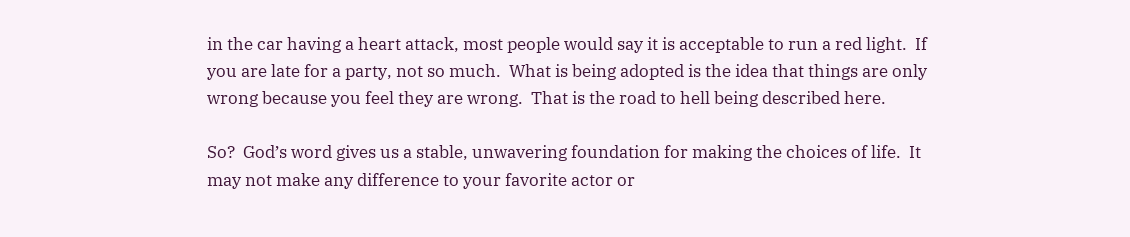in the car having a heart attack, most people would say it is acceptable to run a red light.  If you are late for a party, not so much.  What is being adopted is the idea that things are only wrong because you feel they are wrong.  That is the road to hell being described here.

So?  God’s word gives us a stable, unwavering foundation for making the choices of life.  It may not make any difference to your favorite actor or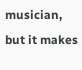musician, but it makes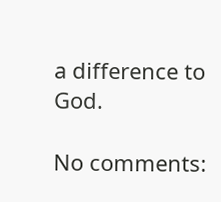a difference to God.

No comments: